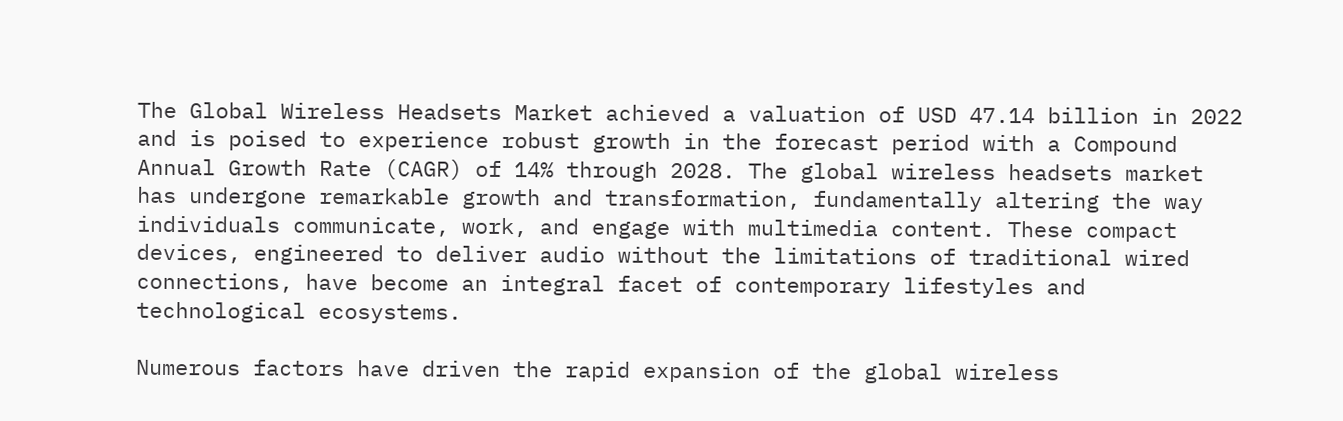The Global Wireless Headsets Market achieved a valuation of USD 47.14 billion in 2022 and is poised to experience robust growth in the forecast period with a Compound Annual Growth Rate (CAGR) of 14% through 2028. The global wireless headsets market has undergone remarkable growth and transformation, fundamentally altering the way individuals communicate, work, and engage with multimedia content. These compact devices, engineered to deliver audio without the limitations of traditional wired connections, have become an integral facet of contemporary lifestyles and technological ecosystems.

Numerous factors have driven the rapid expansion of the global wireless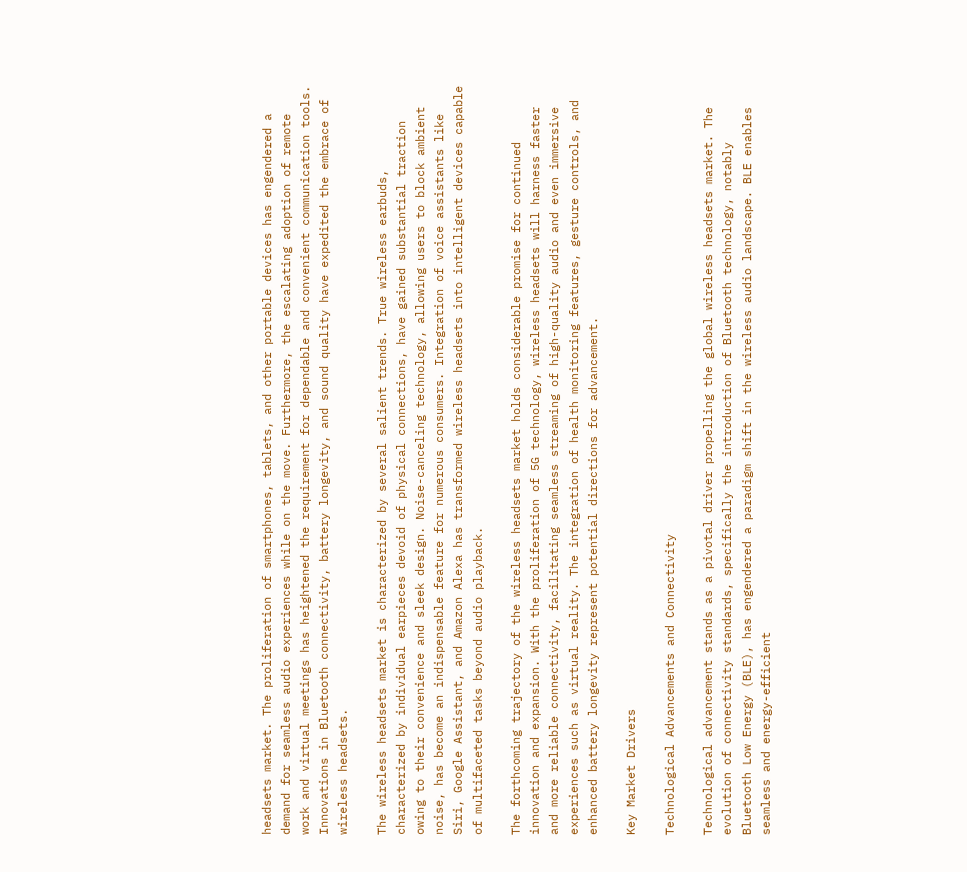headsets market. The proliferation of smartphones, tablets, and other portable devices has engendered a demand for seamless audio experiences while on the move. Furthermore, the escalating adoption of remote work and virtual meetings has heightened the requirement for dependable and convenient communication tools. Innovations in Bluetooth connectivity, battery longevity, and sound quality have expedited the embrace of wireless headsets.

The wireless headsets market is characterized by several salient trends. True wireless earbuds, characterized by individual earpieces devoid of physical connections, have gained substantial traction owing to their convenience and sleek design. Noise-canceling technology, allowing users to block ambient noise, has become an indispensable feature for numerous consumers. Integration of voice assistants like Siri, Google Assistant, and Amazon Alexa has transformed wireless headsets into intelligent devices capable of multifaceted tasks beyond audio playback.

The forthcoming trajectory of the wireless headsets market holds considerable promise for continued innovation and expansion. With the proliferation of 5G technology, wireless headsets will harness faster and more reliable connectivity, facilitating seamless streaming of high-quality audio and even immersive experiences such as virtual reality. The integration of health monitoring features, gesture controls, and enhanced battery longevity represent potential directions for advancement.

Key Market Drivers

Technological Advancements and Connectivity

Technological advancement stands as a pivotal driver propelling the global wireless headsets market. The evolution of connectivity standards, specifically the introduction of Bluetooth technology, notably Bluetooth Low Energy (BLE), has engendered a paradigm shift in the wireless audio landscape. BLE enables seamless and energy-efficient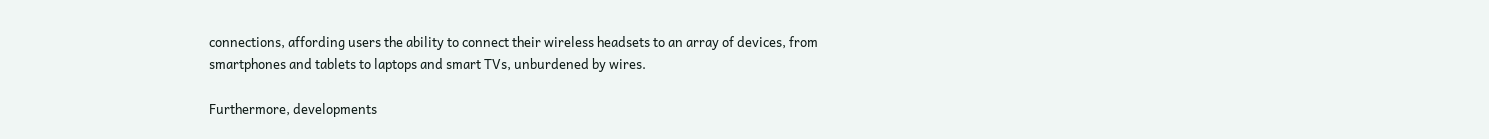connections, affording users the ability to connect their wireless headsets to an array of devices, from smartphones and tablets to laptops and smart TVs, unburdened by wires.

Furthermore, developments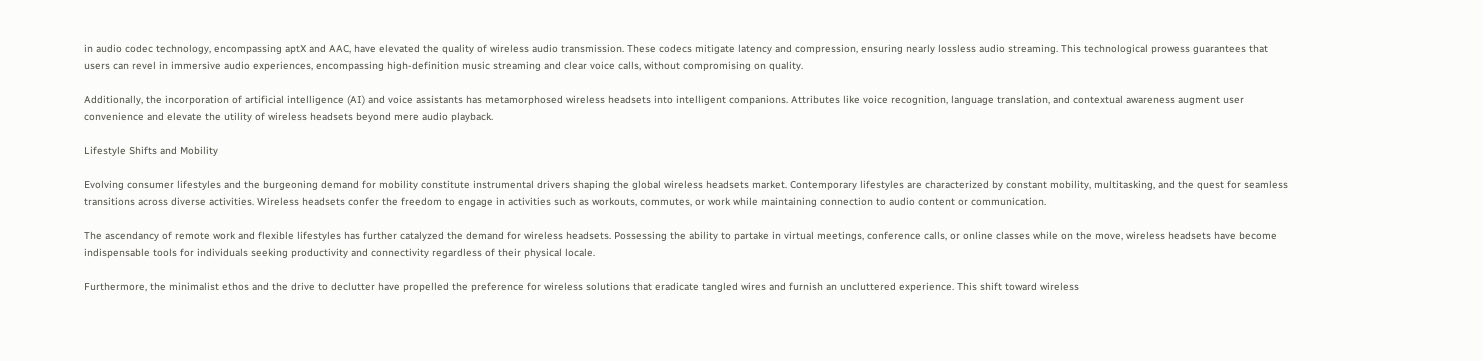in audio codec technology, encompassing aptX and AAC, have elevated the quality of wireless audio transmission. These codecs mitigate latency and compression, ensuring nearly lossless audio streaming. This technological prowess guarantees that users can revel in immersive audio experiences, encompassing high-definition music streaming and clear voice calls, without compromising on quality.

Additionally, the incorporation of artificial intelligence (AI) and voice assistants has metamorphosed wireless headsets into intelligent companions. Attributes like voice recognition, language translation, and contextual awareness augment user convenience and elevate the utility of wireless headsets beyond mere audio playback.

Lifestyle Shifts and Mobility

Evolving consumer lifestyles and the burgeoning demand for mobility constitute instrumental drivers shaping the global wireless headsets market. Contemporary lifestyles are characterized by constant mobility, multitasking, and the quest for seamless transitions across diverse activities. Wireless headsets confer the freedom to engage in activities such as workouts, commutes, or work while maintaining connection to audio content or communication.

The ascendancy of remote work and flexible lifestyles has further catalyzed the demand for wireless headsets. Possessing the ability to partake in virtual meetings, conference calls, or online classes while on the move, wireless headsets have become indispensable tools for individuals seeking productivity and connectivity regardless of their physical locale.

Furthermore, the minimalist ethos and the drive to declutter have propelled the preference for wireless solutions that eradicate tangled wires and furnish an uncluttered experience. This shift toward wireless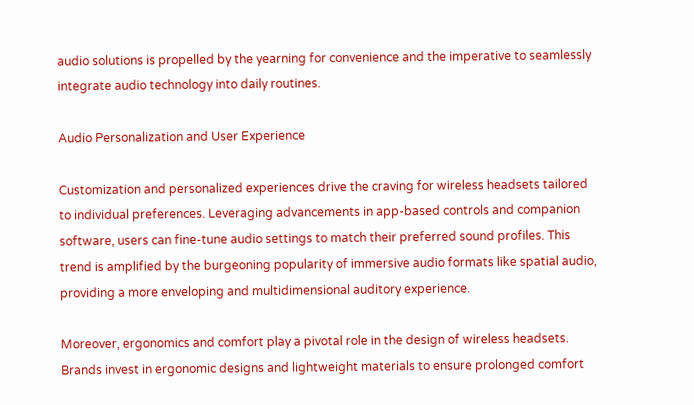audio solutions is propelled by the yearning for convenience and the imperative to seamlessly integrate audio technology into daily routines.

Audio Personalization and User Experience

Customization and personalized experiences drive the craving for wireless headsets tailored to individual preferences. Leveraging advancements in app-based controls and companion software, users can fine-tune audio settings to match their preferred sound profiles. This trend is amplified by the burgeoning popularity of immersive audio formats like spatial audio, providing a more enveloping and multidimensional auditory experience.

Moreover, ergonomics and comfort play a pivotal role in the design of wireless headsets. Brands invest in ergonomic designs and lightweight materials to ensure prolonged comfort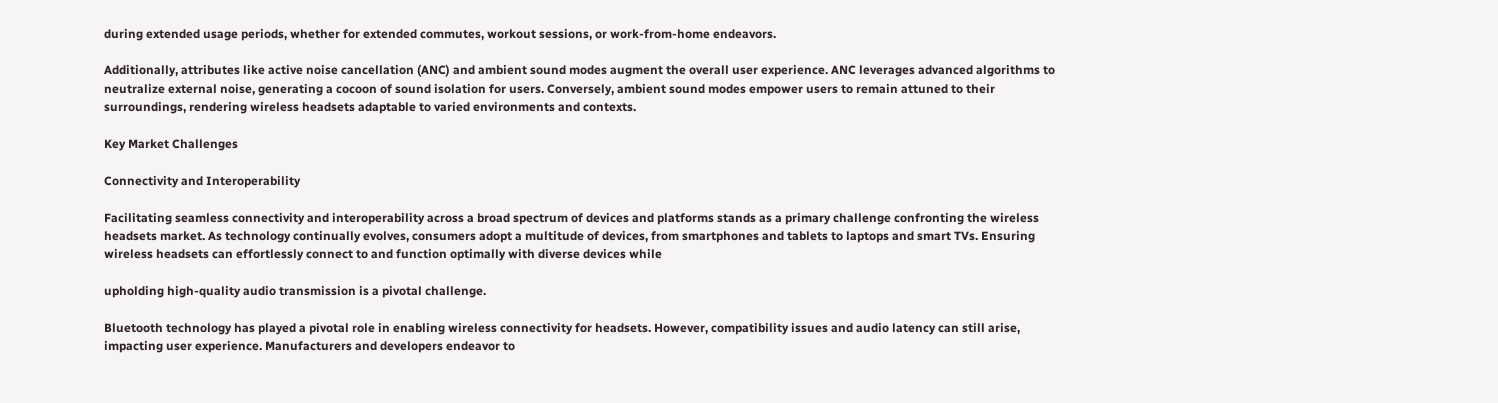during extended usage periods, whether for extended commutes, workout sessions, or work-from-home endeavors.

Additionally, attributes like active noise cancellation (ANC) and ambient sound modes augment the overall user experience. ANC leverages advanced algorithms to neutralize external noise, generating a cocoon of sound isolation for users. Conversely, ambient sound modes empower users to remain attuned to their surroundings, rendering wireless headsets adaptable to varied environments and contexts.

Key Market Challenges

Connectivity and Interoperability

Facilitating seamless connectivity and interoperability across a broad spectrum of devices and platforms stands as a primary challenge confronting the wireless headsets market. As technology continually evolves, consumers adopt a multitude of devices, from smartphones and tablets to laptops and smart TVs. Ensuring wireless headsets can effortlessly connect to and function optimally with diverse devices while

upholding high-quality audio transmission is a pivotal challenge.

Bluetooth technology has played a pivotal role in enabling wireless connectivity for headsets. However, compatibility issues and audio latency can still arise, impacting user experience. Manufacturers and developers endeavor to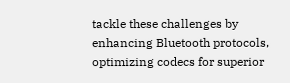tackle these challenges by enhancing Bluetooth protocols, optimizing codecs for superior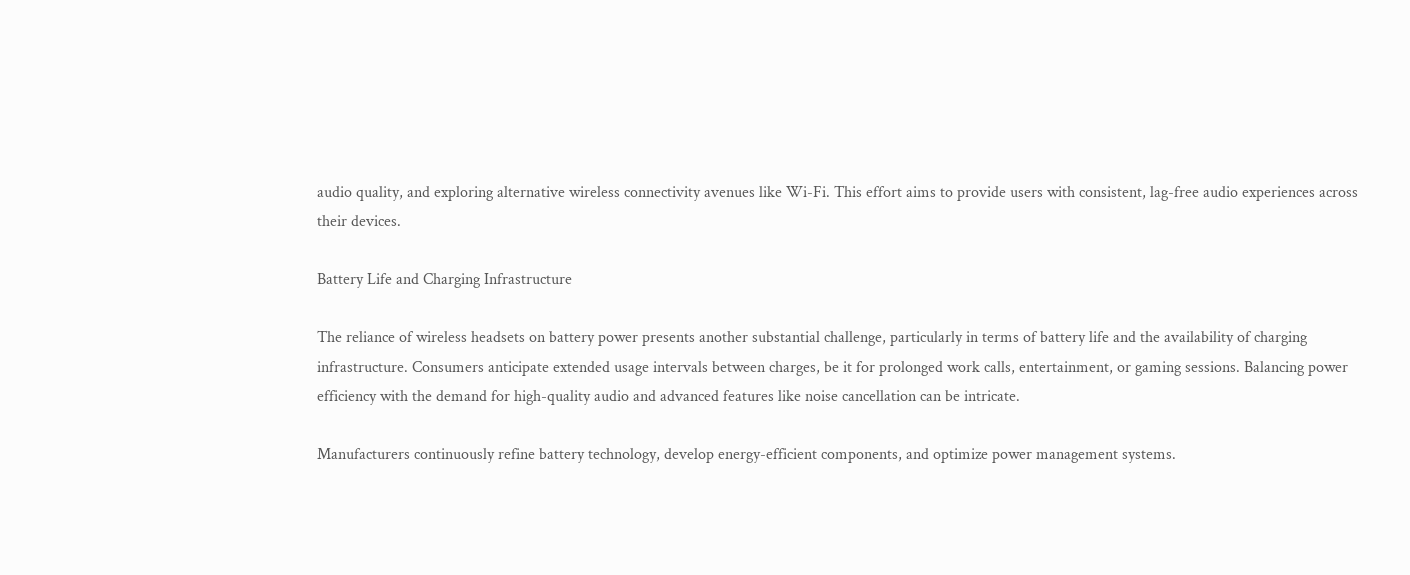audio quality, and exploring alternative wireless connectivity avenues like Wi-Fi. This effort aims to provide users with consistent, lag-free audio experiences across their devices.

Battery Life and Charging Infrastructure

The reliance of wireless headsets on battery power presents another substantial challenge, particularly in terms of battery life and the availability of charging infrastructure. Consumers anticipate extended usage intervals between charges, be it for prolonged work calls, entertainment, or gaming sessions. Balancing power efficiency with the demand for high-quality audio and advanced features like noise cancellation can be intricate.

Manufacturers continuously refine battery technology, develop energy-efficient components, and optimize power management systems.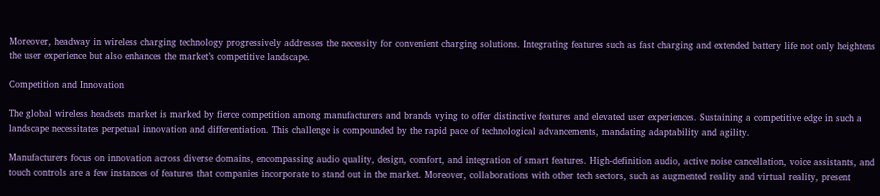Moreover, headway in wireless charging technology progressively addresses the necessity for convenient charging solutions. Integrating features such as fast charging and extended battery life not only heightens the user experience but also enhances the market’s competitive landscape.

Competition and Innovation

The global wireless headsets market is marked by fierce competition among manufacturers and brands vying to offer distinctive features and elevated user experiences. Sustaining a competitive edge in such a landscape necessitates perpetual innovation and differentiation. This challenge is compounded by the rapid pace of technological advancements, mandating adaptability and agility.

Manufacturers focus on innovation across diverse domains, encompassing audio quality, design, comfort, and integration of smart features. High-definition audio, active noise cancellation, voice assistants, and touch controls are a few instances of features that companies incorporate to stand out in the market. Moreover, collaborations with other tech sectors, such as augmented reality and virtual reality, present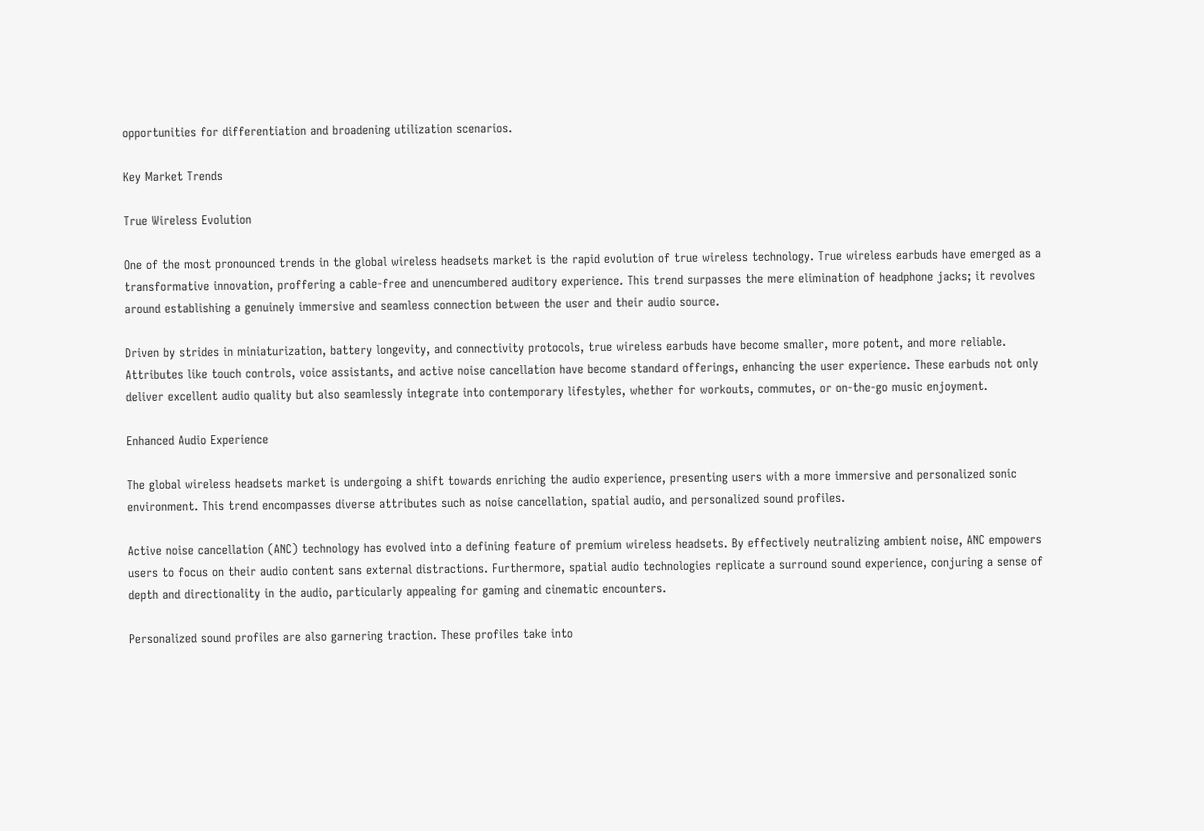opportunities for differentiation and broadening utilization scenarios.

Key Market Trends

True Wireless Evolution

One of the most pronounced trends in the global wireless headsets market is the rapid evolution of true wireless technology. True wireless earbuds have emerged as a transformative innovation, proffering a cable-free and unencumbered auditory experience. This trend surpasses the mere elimination of headphone jacks; it revolves around establishing a genuinely immersive and seamless connection between the user and their audio source.

Driven by strides in miniaturization, battery longevity, and connectivity protocols, true wireless earbuds have become smaller, more potent, and more reliable. Attributes like touch controls, voice assistants, and active noise cancellation have become standard offerings, enhancing the user experience. These earbuds not only deliver excellent audio quality but also seamlessly integrate into contemporary lifestyles, whether for workouts, commutes, or on-the-go music enjoyment.

Enhanced Audio Experience

The global wireless headsets market is undergoing a shift towards enriching the audio experience, presenting users with a more immersive and personalized sonic environment. This trend encompasses diverse attributes such as noise cancellation, spatial audio, and personalized sound profiles.

Active noise cancellation (ANC) technology has evolved into a defining feature of premium wireless headsets. By effectively neutralizing ambient noise, ANC empowers users to focus on their audio content sans external distractions. Furthermore, spatial audio technologies replicate a surround sound experience, conjuring a sense of depth and directionality in the audio, particularly appealing for gaming and cinematic encounters.

Personalized sound profiles are also garnering traction. These profiles take into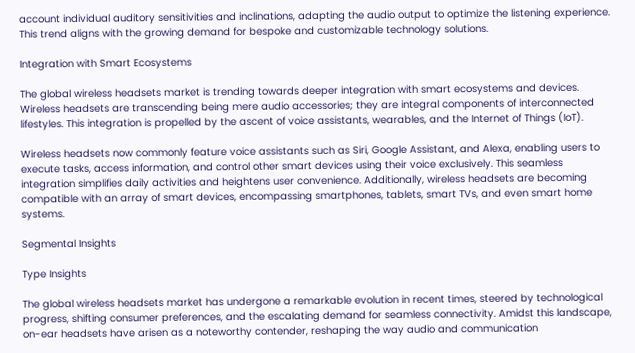account individual auditory sensitivities and inclinations, adapting the audio output to optimize the listening experience. This trend aligns with the growing demand for bespoke and customizable technology solutions.

Integration with Smart Ecosystems

The global wireless headsets market is trending towards deeper integration with smart ecosystems and devices. Wireless headsets are transcending being mere audio accessories; they are integral components of interconnected lifestyles. This integration is propelled by the ascent of voice assistants, wearables, and the Internet of Things (IoT).

Wireless headsets now commonly feature voice assistants such as Siri, Google Assistant, and Alexa, enabling users to execute tasks, access information, and control other smart devices using their voice exclusively. This seamless integration simplifies daily activities and heightens user convenience. Additionally, wireless headsets are becoming compatible with an array of smart devices, encompassing smartphones, tablets, smart TVs, and even smart home systems.

Segmental Insights

Type Insights

The global wireless headsets market has undergone a remarkable evolution in recent times, steered by technological progress, shifting consumer preferences, and the escalating demand for seamless connectivity. Amidst this landscape, on-ear headsets have arisen as a noteworthy contender, reshaping the way audio and communication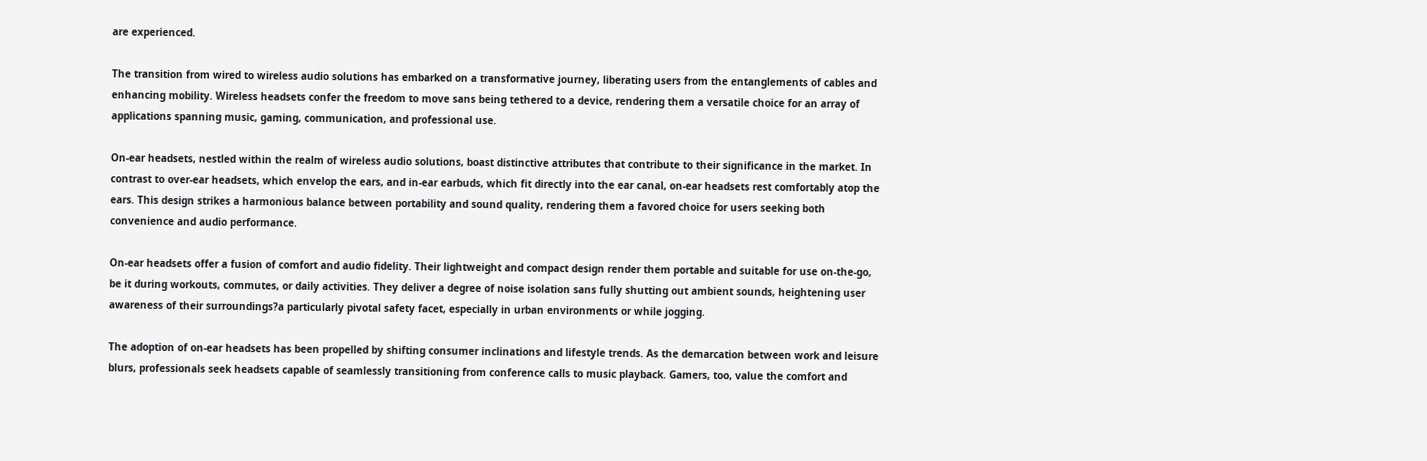are experienced.

The transition from wired to wireless audio solutions has embarked on a transformative journey, liberating users from the entanglements of cables and enhancing mobility. Wireless headsets confer the freedom to move sans being tethered to a device, rendering them a versatile choice for an array of applications spanning music, gaming, communication, and professional use.

On-ear headsets, nestled within the realm of wireless audio solutions, boast distinctive attributes that contribute to their significance in the market. In contrast to over-ear headsets, which envelop the ears, and in-ear earbuds, which fit directly into the ear canal, on-ear headsets rest comfortably atop the ears. This design strikes a harmonious balance between portability and sound quality, rendering them a favored choice for users seeking both convenience and audio performance.

On-ear headsets offer a fusion of comfort and audio fidelity. Their lightweight and compact design render them portable and suitable for use on-the-go, be it during workouts, commutes, or daily activities. They deliver a degree of noise isolation sans fully shutting out ambient sounds, heightening user awareness of their surroundings?a particularly pivotal safety facet, especially in urban environments or while jogging.

The adoption of on-ear headsets has been propelled by shifting consumer inclinations and lifestyle trends. As the demarcation between work and leisure blurs, professionals seek headsets capable of seamlessly transitioning from conference calls to music playback. Gamers, too, value the comfort and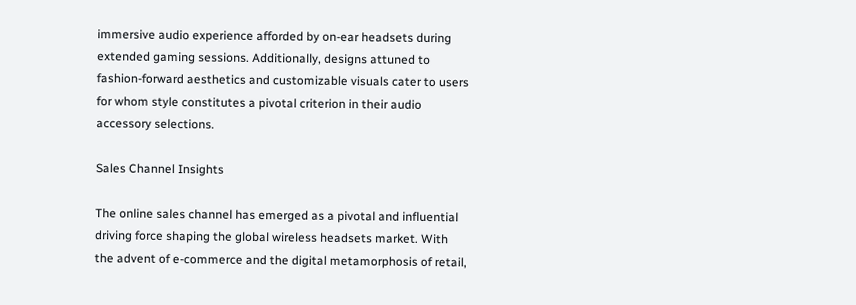immersive audio experience afforded by on-ear headsets during extended gaming sessions. Additionally, designs attuned to fashion-forward aesthetics and customizable visuals cater to users for whom style constitutes a pivotal criterion in their audio accessory selections.

Sales Channel Insights

The online sales channel has emerged as a pivotal and influential driving force shaping the global wireless headsets market. With the advent of e-commerce and the digital metamorphosis of retail,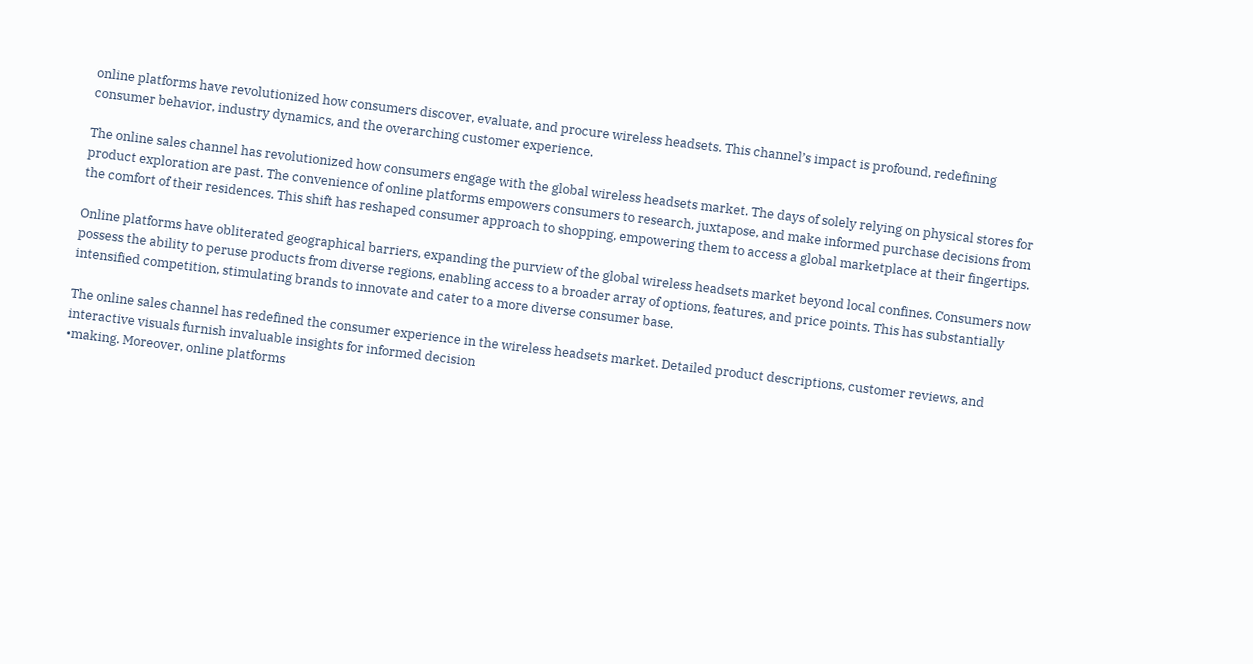online platforms have revolutionized how consumers discover, evaluate, and procure wireless headsets. This channel’s impact is profound, redefining consumer behavior, industry dynamics, and the overarching customer experience.

The online sales channel has revolutionized how consumers engage with the global wireless headsets market. The days of solely relying on physical stores for product exploration are past. The convenience of online platforms empowers consumers to research, juxtapose, and make informed purchase decisions from the comfort of their residences. This shift has reshaped consumer approach to shopping, empowering them to access a global marketplace at their fingertips.

Online platforms have obliterated geographical barriers, expanding the purview of the global wireless headsets market beyond local confines. Consumers now possess the ability to peruse products from diverse regions, enabling access to a broader array of options, features, and price points. This has substantially intensified competition, stimulating brands to innovate and cater to a more diverse consumer base.

The online sales channel has redefined the consumer experience in the wireless headsets market. Detailed product descriptions, customer reviews, and interactive visuals furnish invaluable insights for informed decision
•making. Moreover, online platforms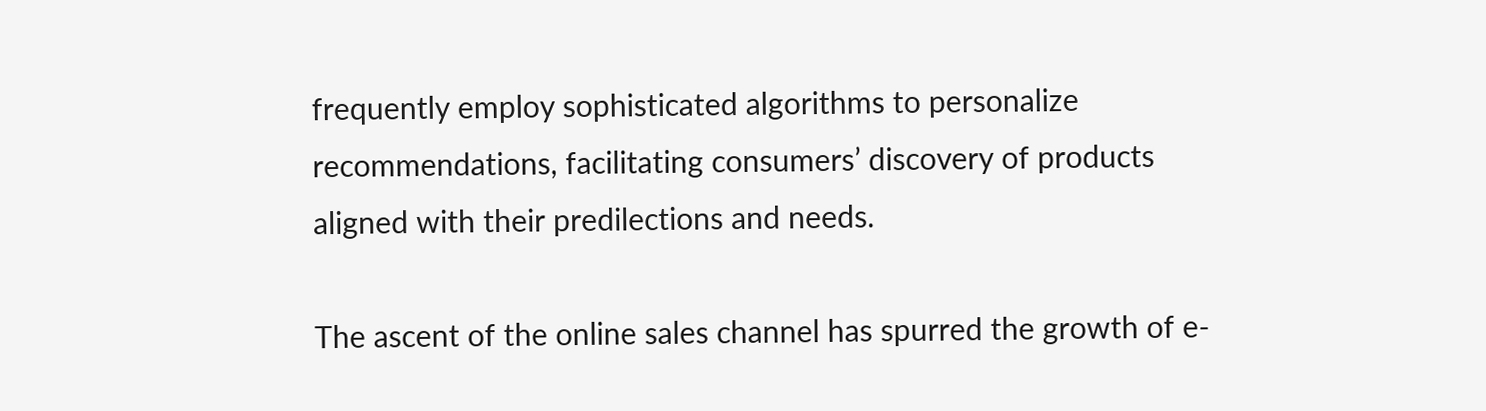frequently employ sophisticated algorithms to personalize recommendations, facilitating consumers’ discovery of products aligned with their predilections and needs.

The ascent of the online sales channel has spurred the growth of e-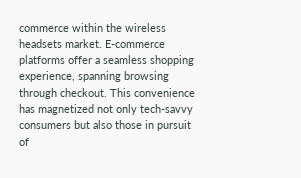commerce within the wireless headsets market. E-commerce platforms offer a seamless shopping experience, spanning browsing through checkout. This convenience has magnetized not only tech-savvy consumers but also those in pursuit of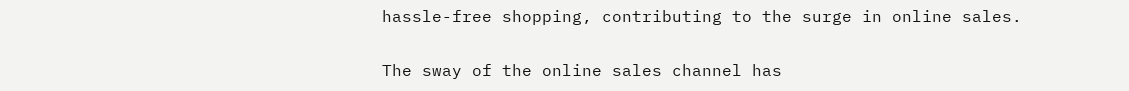hassle-free shopping, contributing to the surge in online sales.

The sway of the online sales channel has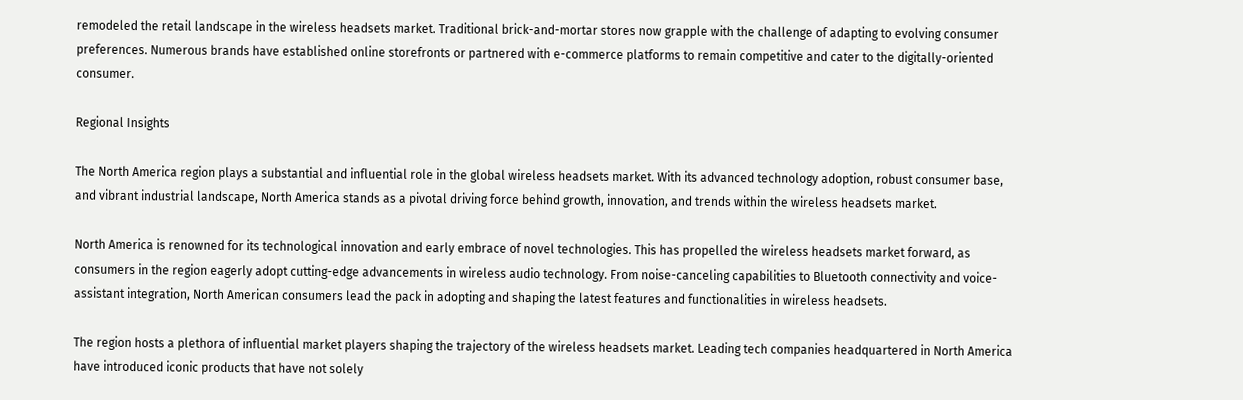remodeled the retail landscape in the wireless headsets market. Traditional brick-and-mortar stores now grapple with the challenge of adapting to evolving consumer preferences. Numerous brands have established online storefronts or partnered with e-commerce platforms to remain competitive and cater to the digitally-oriented consumer.

Regional Insights

The North America region plays a substantial and influential role in the global wireless headsets market. With its advanced technology adoption, robust consumer base, and vibrant industrial landscape, North America stands as a pivotal driving force behind growth, innovation, and trends within the wireless headsets market.

North America is renowned for its technological innovation and early embrace of novel technologies. This has propelled the wireless headsets market forward, as consumers in the region eagerly adopt cutting-edge advancements in wireless audio technology. From noise-canceling capabilities to Bluetooth connectivity and voice-assistant integration, North American consumers lead the pack in adopting and shaping the latest features and functionalities in wireless headsets.

The region hosts a plethora of influential market players shaping the trajectory of the wireless headsets market. Leading tech companies headquartered in North America have introduced iconic products that have not solely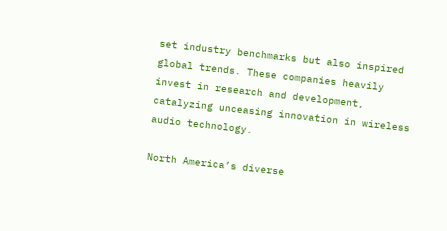set industry benchmarks but also inspired global trends. These companies heavily invest in research and development, catalyzing unceasing innovation in wireless audio technology.

North America’s diverse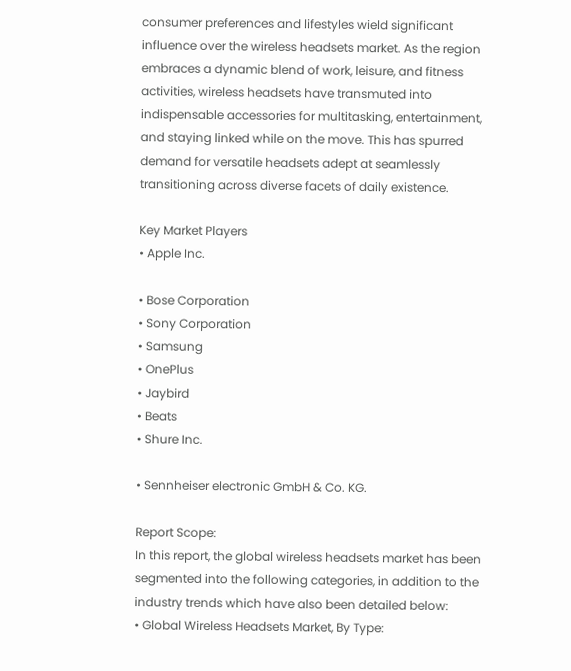consumer preferences and lifestyles wield significant influence over the wireless headsets market. As the region embraces a dynamic blend of work, leisure, and fitness activities, wireless headsets have transmuted into indispensable accessories for multitasking, entertainment, and staying linked while on the move. This has spurred demand for versatile headsets adept at seamlessly transitioning across diverse facets of daily existence.

Key Market Players
• Apple Inc.

• Bose Corporation
• Sony Corporation
• Samsung
• OnePlus
• Jaybird
• Beats
• Shure Inc.

• Sennheiser electronic GmbH & Co. KG.

Report Scope:
In this report, the global wireless headsets market has been segmented into the following categories, in addition to the industry trends which have also been detailed below:
• Global Wireless Headsets Market, By Type: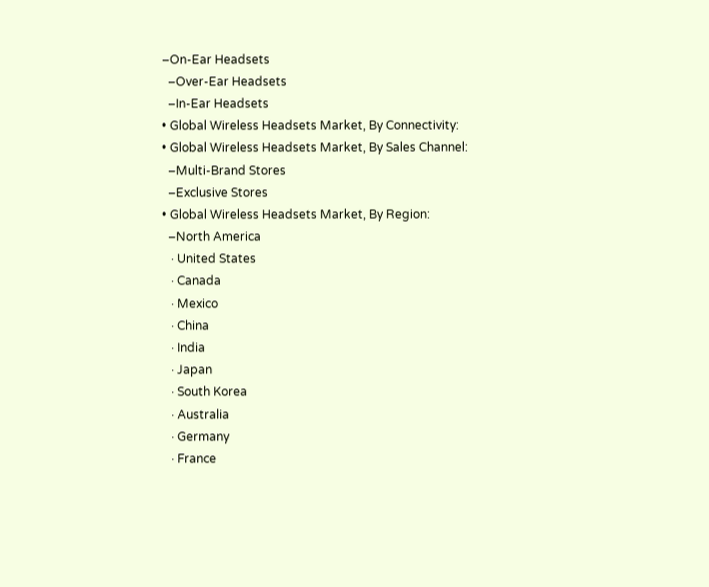–On-Ear Headsets
  –Over-Ear Headsets
  –In-Ear Headsets
• Global Wireless Headsets Market, By Connectivity:
• Global Wireless Headsets Market, By Sales Channel:
  –Multi-Brand Stores
  –Exclusive Stores
• Global Wireless Headsets Market, By Region:
  –North America
   · United States
   · Canada
   · Mexico
   · China
   · India
   · Japan
   · South Korea
   · Australia
   · Germany
   · France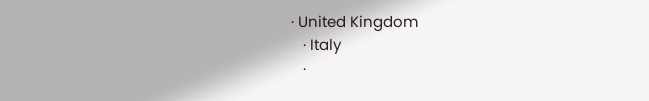· United Kingdom
   · Italy
   ·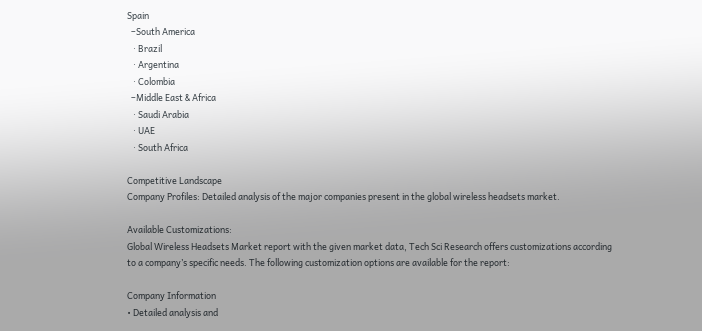Spain
  –South America
   · Brazil
   · Argentina
   · Colombia
  –Middle East & Africa
   · Saudi Arabia
   · UAE
   · South Africa

Competitive Landscape
Company Profiles: Detailed analysis of the major companies present in the global wireless headsets market.

Available Customizations:
Global Wireless Headsets Market report with the given market data, Tech Sci Research offers customizations according to a company’s specific needs. The following customization options are available for the report:

Company Information
• Detailed analysis and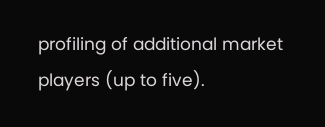profiling of additional market players (up to five).